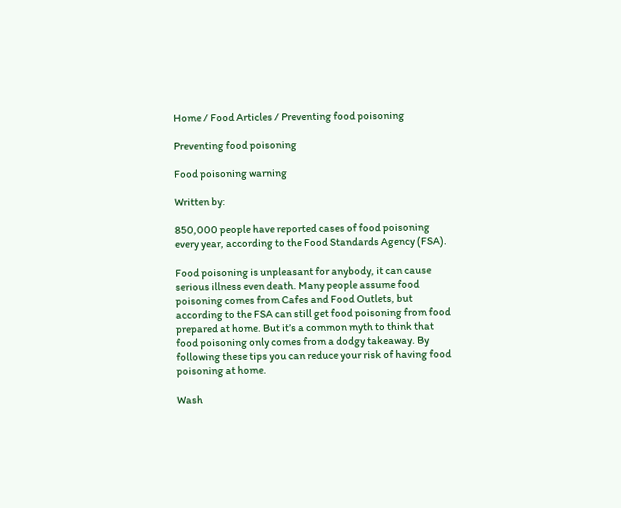Home / Food Articles / Preventing food poisoning

Preventing food poisoning

Food poisoning warning

Written by:

850,000 people have reported cases of food poisoning every year, according to the Food Standards Agency (FSA).

Food poisoning is unpleasant for anybody, it can cause serious illness even death. Many people assume food poisoning comes from Cafes and Food Outlets, but according to the FSA can still get food poisoning from food prepared at home. But it’s a common myth to think that food poisoning only comes from a dodgy takeaway. By following these tips you can reduce your risk of having food poisoning at home.

Wash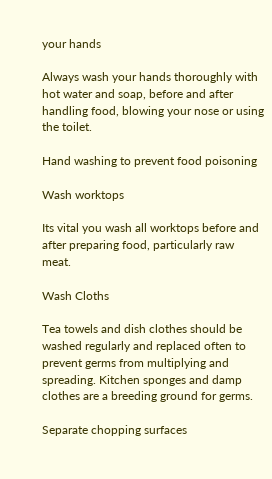your hands

Always wash your hands thoroughly with hot water and soap, before and after handling food, blowing your nose or using the toilet.

Hand washing to prevent food poisoning

Wash worktops

Its vital you wash all worktops before and after preparing food, particularly raw meat.

Wash Cloths

Tea towels and dish clothes should be washed regularly and replaced often to prevent germs from multiplying and spreading. Kitchen sponges and damp clothes are a breeding ground for germs.

Separate chopping surfaces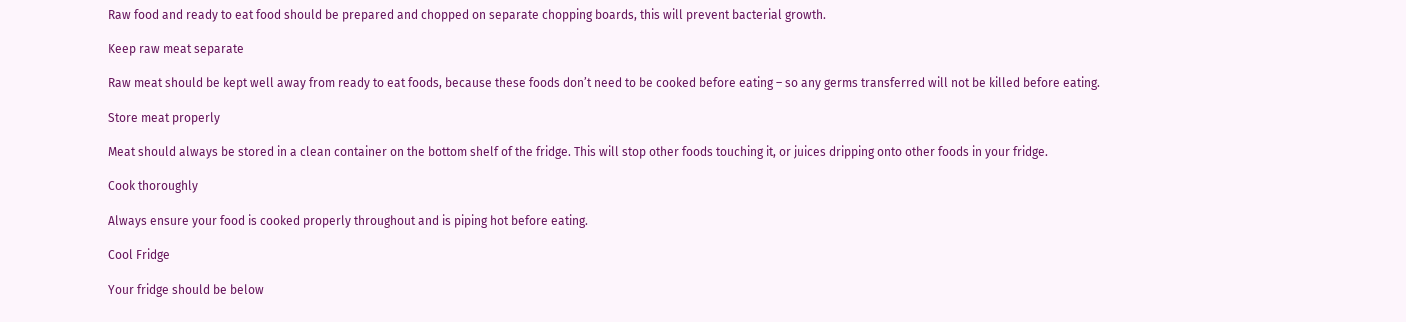Raw food and ready to eat food should be prepared and chopped on separate chopping boards, this will prevent bacterial growth.

Keep raw meat separate

Raw meat should be kept well away from ready to eat foods, because these foods don’t need to be cooked before eating – so any germs transferred will not be killed before eating.

Store meat properly

Meat should always be stored in a clean container on the bottom shelf of the fridge. This will stop other foods touching it, or juices dripping onto other foods in your fridge.

Cook thoroughly

Always ensure your food is cooked properly throughout and is piping hot before eating.

Cool Fridge

Your fridge should be below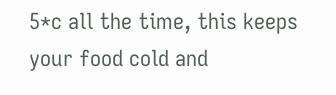5*c all the time, this keeps your food cold and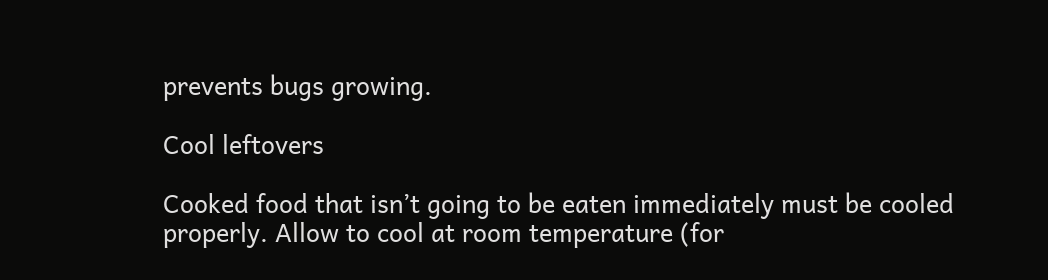prevents bugs growing.

Cool leftovers

Cooked food that isn’t going to be eaten immediately must be cooled properly. Allow to cool at room temperature (for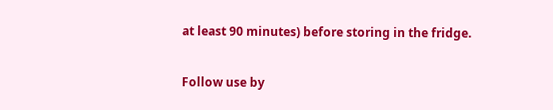at least 90 minutes) before storing in the fridge.

Follow use by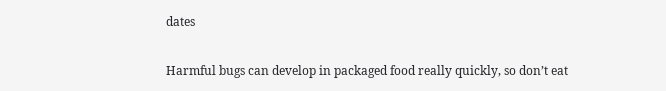dates

Harmful bugs can develop in packaged food really quickly, so don’t eat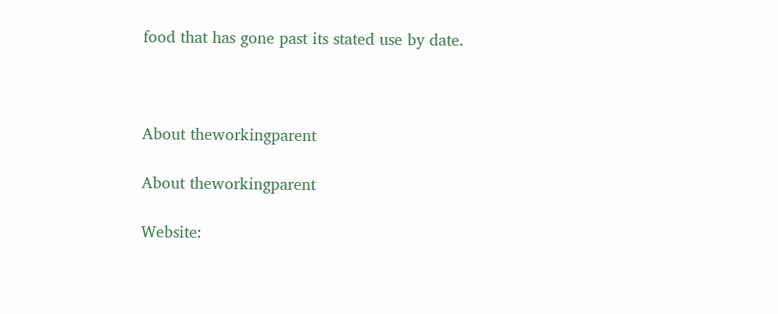food that has gone past its stated use by date.



About theworkingparent

About theworkingparent

Website: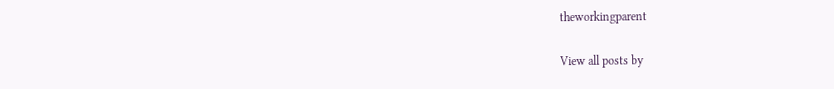theworkingparent

View all posts by